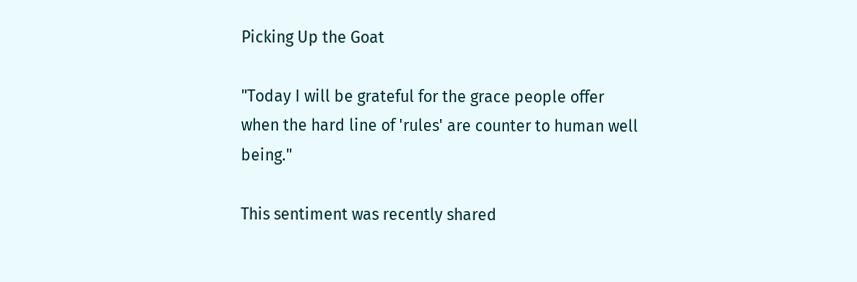Picking Up the Goat

"Today I will be grateful for the grace people offer when the hard line of 'rules' are counter to human well being."

This sentiment was recently shared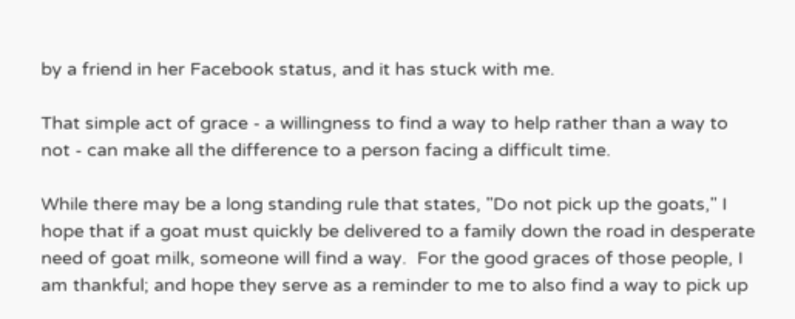by a friend in her Facebook status, and it has stuck with me.

That simple act of grace - a willingness to find a way to help rather than a way to not - can make all the difference to a person facing a difficult time.

While there may be a long standing rule that states, "Do not pick up the goats," I hope that if a goat must quickly be delivered to a family down the road in desperate need of goat milk, someone will find a way.  For the good graces of those people, I am thankful; and hope they serve as a reminder to me to also find a way to pick up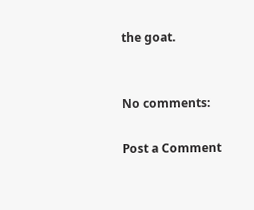the goat.


No comments:

Post a Comment